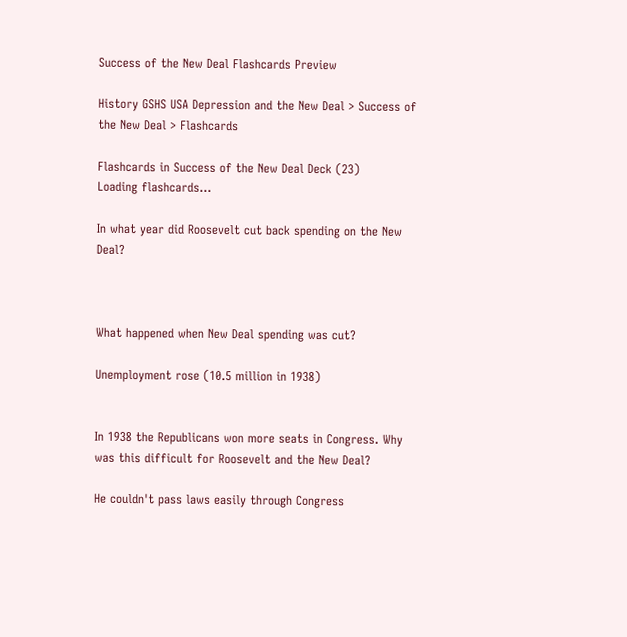Success of the New Deal Flashcards Preview

History GSHS USA Depression and the New Deal > Success of the New Deal > Flashcards

Flashcards in Success of the New Deal Deck (23)
Loading flashcards...

In what year did Roosevelt cut back spending on the New Deal?



What happened when New Deal spending was cut?

Unemployment rose (10.5 million in 1938)


In 1938 the Republicans won more seats in Congress. Why was this difficult for Roosevelt and the New Deal?

He couldn't pass laws easily through Congress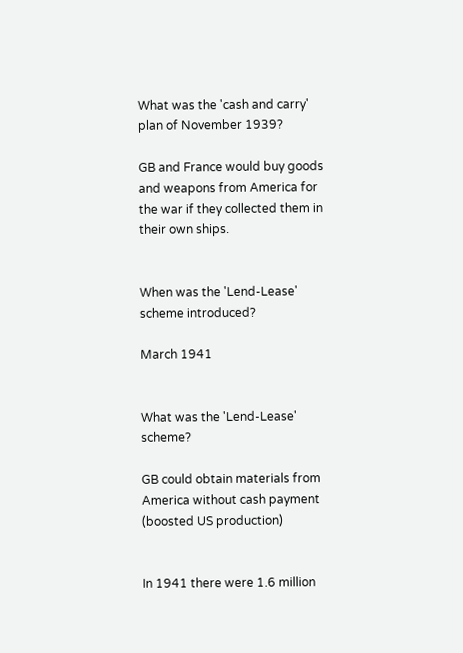What was the 'cash and carry' plan of November 1939?

GB and France would buy goods and weapons from America for the war if they collected them in their own ships.


When was the 'Lend-Lease' scheme introduced?

March 1941


What was the 'Lend-Lease' scheme?

GB could obtain materials from America without cash payment (boosted US production)


In 1941 there were 1.6 million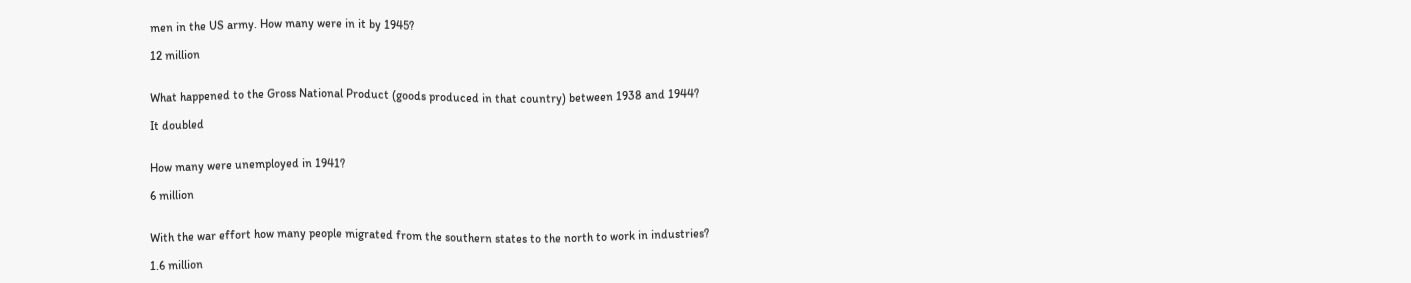men in the US army. How many were in it by 1945?

12 million


What happened to the Gross National Product (goods produced in that country) between 1938 and 1944?

It doubled


How many were unemployed in 1941?

6 million


With the war effort how many people migrated from the southern states to the north to work in industries?

1.6 million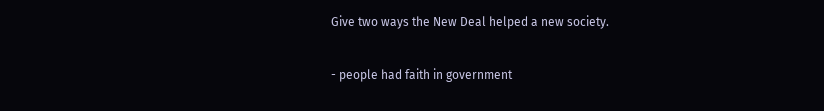Give two ways the New Deal helped a new society.

- people had faith in government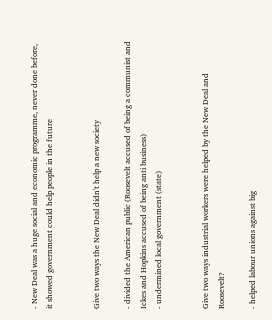- New Deal was a huge social and economic programme, never done before, it showed government could help people in the future


Give two ways the New Deal didn't help a new society

- divided the American public (Roosevelt accused of being a communist and Ickes and Hopkins accused of being anti business)
- undermined local government (state)


Give two ways industrial workers were helped by the New Deal and Roosevelt?

- helped labour unions against big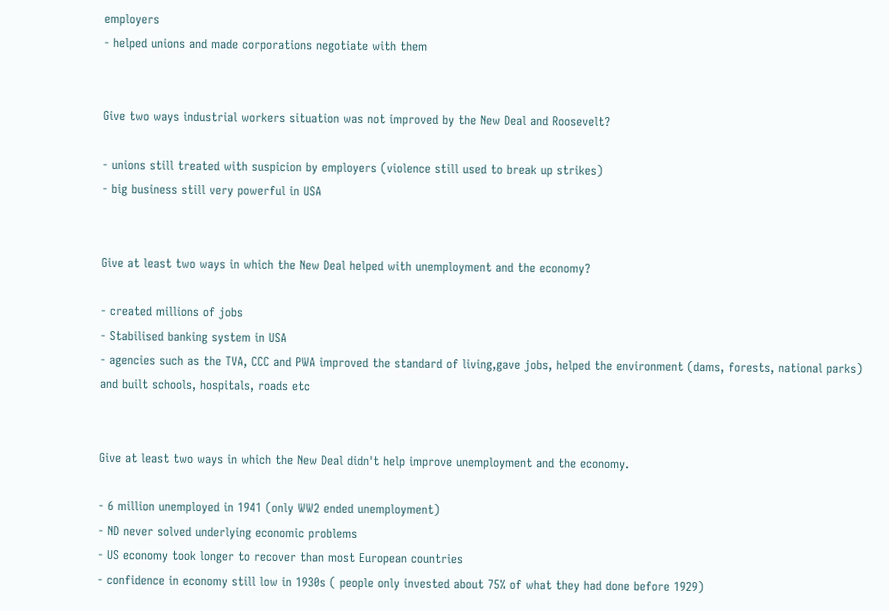employers
- helped unions and made corporations negotiate with them


Give two ways industrial workers situation was not improved by the New Deal and Roosevelt?

- unions still treated with suspicion by employers (violence still used to break up strikes)
- big business still very powerful in USA


Give at least two ways in which the New Deal helped with unemployment and the economy?

- created millions of jobs
- Stabilised banking system in USA
- agencies such as the TVA, CCC and PWA improved the standard of living,gave jobs, helped the environment (dams, forests, national parks) and built schools, hospitals, roads etc


Give at least two ways in which the New Deal didn't help improve unemployment and the economy.

- 6 million unemployed in 1941 (only WW2 ended unemployment)
- ND never solved underlying economic problems
- US economy took longer to recover than most European countries
- confidence in economy still low in 1930s ( people only invested about 75% of what they had done before 1929)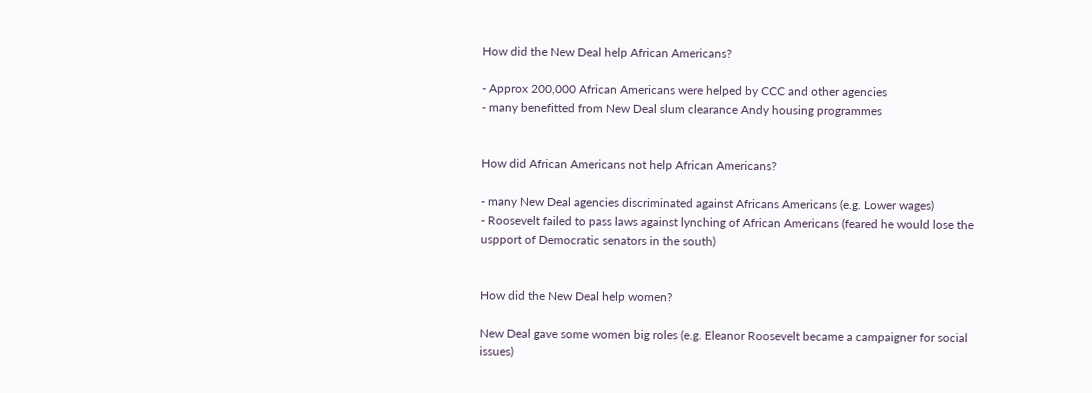How did the New Deal help African Americans?

- Approx 200,000 African Americans were helped by CCC and other agencies
- many benefitted from New Deal slum clearance Andy housing programmes


How did African Americans not help African Americans?

- many New Deal agencies discriminated against Africans Americans (e.g. Lower wages)
- Roosevelt failed to pass laws against lynching of African Americans (feared he would lose the uspport of Democratic senators in the south)


How did the New Deal help women?

New Deal gave some women big roles (e.g. Eleanor Roosevelt became a campaigner for social issues)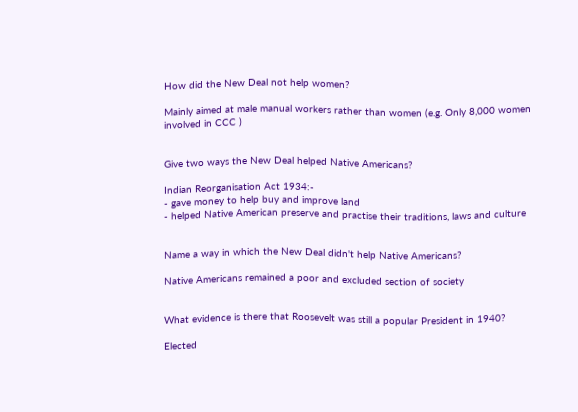How did the New Deal not help women?

Mainly aimed at male manual workers rather than women (e.g. Only 8,000 women involved in CCC )


Give two ways the New Deal helped Native Americans?

Indian Reorganisation Act 1934:-
- gave money to help buy and improve land
- helped Native American preserve and practise their traditions, laws and culture


Name a way in which the New Deal didn't help Native Americans?

Native Americans remained a poor and excluded section of society


What evidence is there that Roosevelt was still a popular President in 1940?

Elected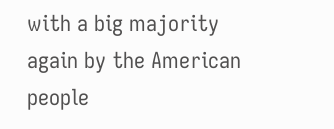with a big majority again by the American people